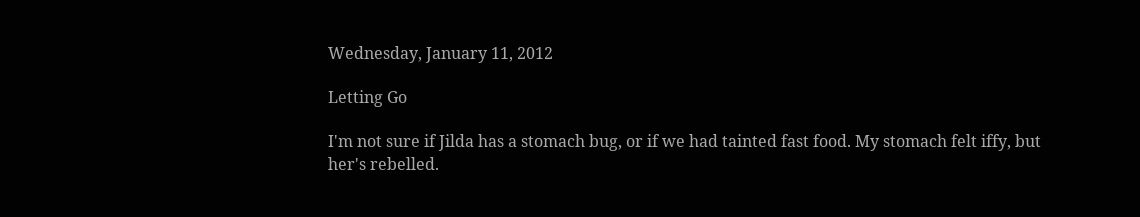Wednesday, January 11, 2012

Letting Go

I'm not sure if Jilda has a stomach bug, or if we had tainted fast food. My stomach felt iffy, but her's rebelled.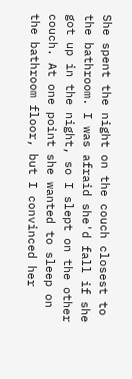She spent the night on the couch closest to the bathroom. I was afraid she'd fall if she got up in the night, so I slept on the other couch. At one point she wanted to sleep on the bathroom floor, but I convinced her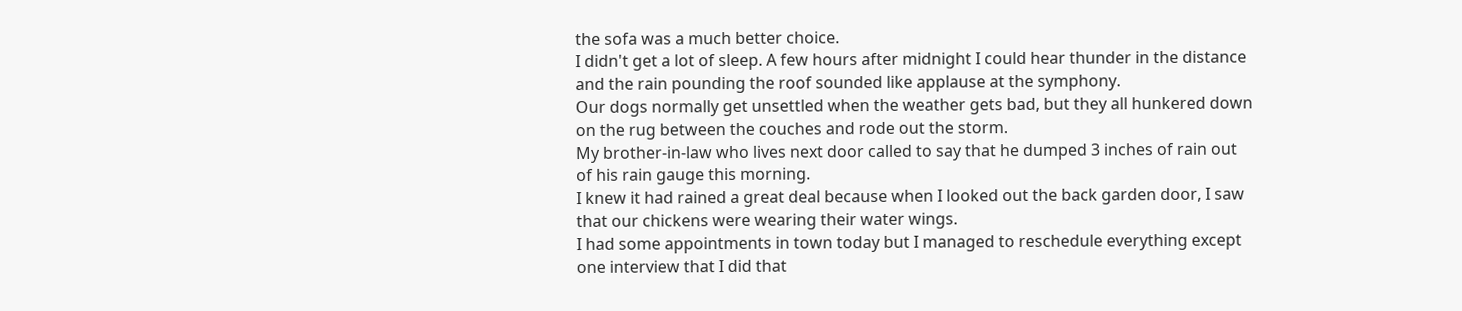the sofa was a much better choice.
I didn't get a lot of sleep. A few hours after midnight I could hear thunder in the distance and the rain pounding the roof sounded like applause at the symphony.
Our dogs normally get unsettled when the weather gets bad, but they all hunkered down on the rug between the couches and rode out the storm.
My brother-in-law who lives next door called to say that he dumped 3 inches of rain out of his rain gauge this morning.
I knew it had rained a great deal because when I looked out the back garden door, I saw that our chickens were wearing their water wings.
I had some appointments in town today but I managed to reschedule everything except one interview that I did that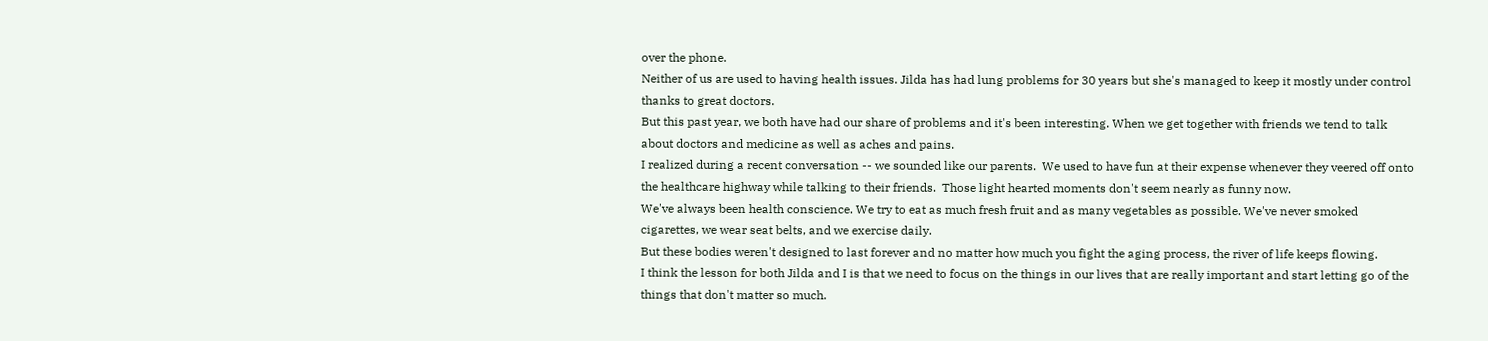over the phone.
Neither of us are used to having health issues. Jilda has had lung problems for 30 years but she's managed to keep it mostly under control thanks to great doctors.
But this past year, we both have had our share of problems and it's been interesting. When we get together with friends we tend to talk about doctors and medicine as well as aches and pains.
I realized during a recent conversation -- we sounded like our parents.  We used to have fun at their expense whenever they veered off onto the healthcare highway while talking to their friends.  Those light hearted moments don't seem nearly as funny now.
We've always been health conscience. We try to eat as much fresh fruit and as many vegetables as possible. We've never smoked cigarettes, we wear seat belts, and we exercise daily.
But these bodies weren't designed to last forever and no matter how much you fight the aging process, the river of life keeps flowing.
I think the lesson for both Jilda and I is that we need to focus on the things in our lives that are really important and start letting go of the things that don't matter so much.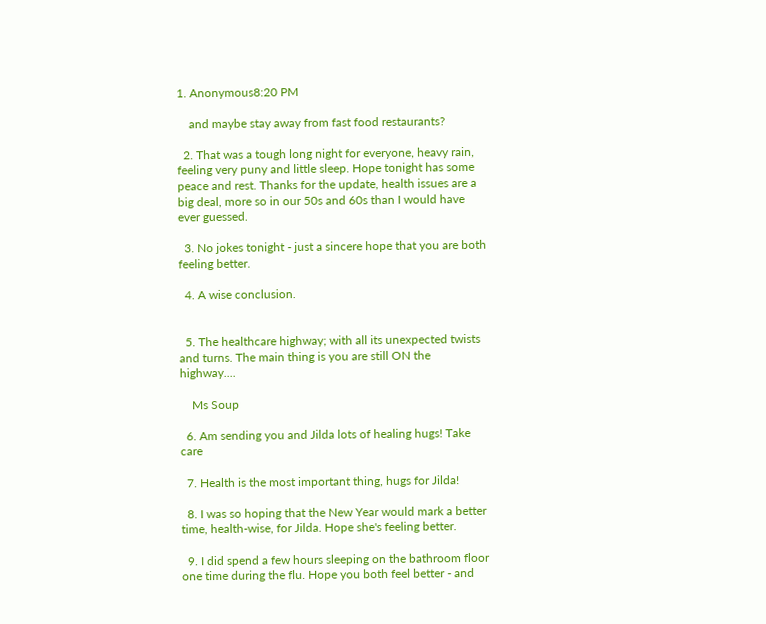1. Anonymous8:20 PM

    and maybe stay away from fast food restaurants?

  2. That was a tough long night for everyone, heavy rain, feeling very puny and little sleep. Hope tonight has some peace and rest. Thanks for the update, health issues are a big deal, more so in our 50s and 60s than I would have ever guessed.

  3. No jokes tonight - just a sincere hope that you are both feeling better.

  4. A wise conclusion.


  5. The healthcare highway; with all its unexpected twists and turns. The main thing is you are still ON the highway....

    Ms Soup

  6. Am sending you and Jilda lots of healing hugs! Take care

  7. Health is the most important thing, hugs for Jilda!

  8. I was so hoping that the New Year would mark a better time, health-wise, for Jilda. Hope she's feeling better.

  9. I did spend a few hours sleeping on the bathroom floor one time during the flu. Hope you both feel better - and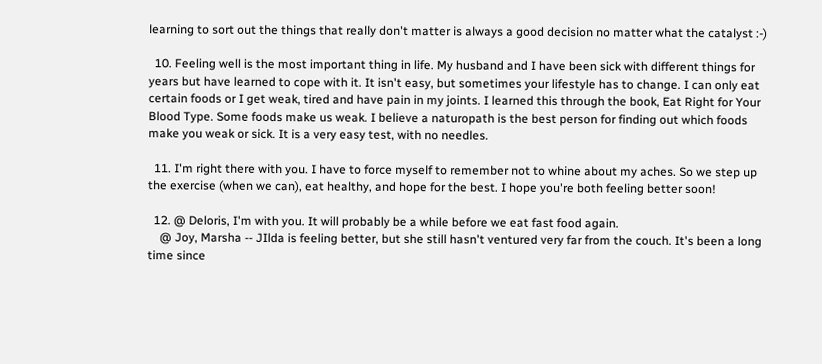learning to sort out the things that really don't matter is always a good decision no matter what the catalyst :-)

  10. Feeling well is the most important thing in life. My husband and I have been sick with different things for years but have learned to cope with it. It isn't easy, but sometimes your lifestyle has to change. I can only eat certain foods or I get weak, tired and have pain in my joints. I learned this through the book, Eat Right for Your Blood Type. Some foods make us weak. I believe a naturopath is the best person for finding out which foods make you weak or sick. It is a very easy test, with no needles.

  11. I'm right there with you. I have to force myself to remember not to whine about my aches. So we step up the exercise (when we can), eat healthy, and hope for the best. I hope you're both feeling better soon!

  12. @ Deloris, I'm with you. It will probably be a while before we eat fast food again.
    @ Joy, Marsha -- JIlda is feeling better, but she still hasn't ventured very far from the couch. It's been a long time since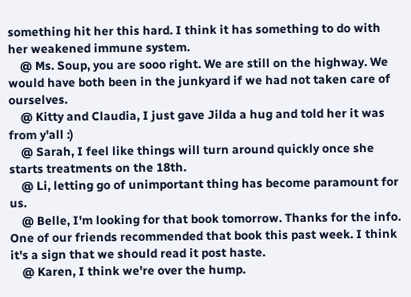something hit her this hard. I think it has something to do with her weakened immune system.
    @ Ms. Soup, you are sooo right. We are still on the highway. We would have both been in the junkyard if we had not taken care of ourselves.
    @ Kitty and Claudia, I just gave Jilda a hug and told her it was from y'all :)
    @ Sarah, I feel like things will turn around quickly once she starts treatments on the 18th.
    @ Li, letting go of unimportant thing has become paramount for us.
    @ Belle, I'm looking for that book tomorrow. Thanks for the info. One of our friends recommended that book this past week. I think it's a sign that we should read it post haste.
    @ Karen, I think we're over the hump.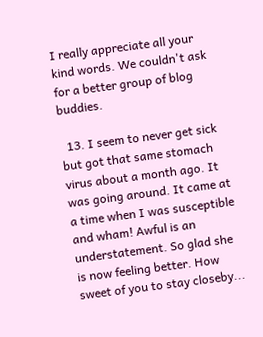I really appreciate all your kind words. We couldn't ask for a better group of blog buddies.

  13. I seem to never get sick but got that same stomach virus about a month ago. It was going around. It came at a time when I was susceptible and wham! Awful is an understatement. So glad she is now feeling better. How sweet of you to stay closeby...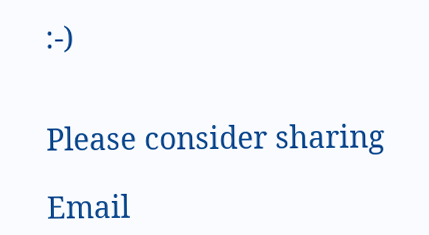:-)


Please consider sharing

Email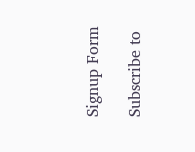Signup Form

Subscribe to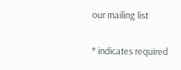our mailing list

* indicates required